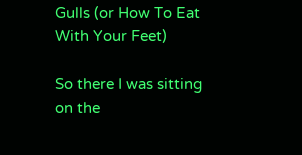Gulls (or How To Eat With Your Feet)

So there I was sitting on the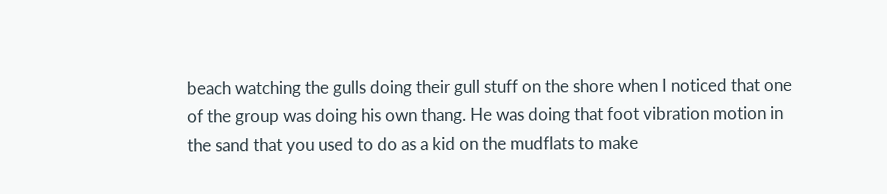beach watching the gulls doing their gull stuff on the shore when I noticed that one of the group was doing his own thang. He was doing that foot vibration motion in the sand that you used to do as a kid on the mudflats to make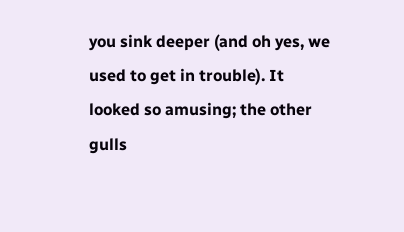you sink deeper (and oh yes, we used to get in trouble). It looked so amusing; the other gulls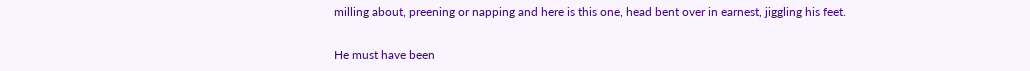milling about, preening or napping and here is this one, head bent over in earnest, jiggling his feet.


He must have been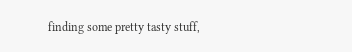finding some pretty tasty stuff,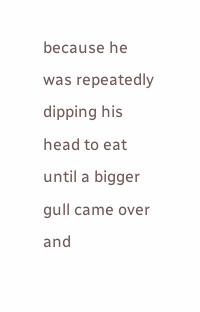because he was repeatedly dipping his head to eat until a bigger gull came over and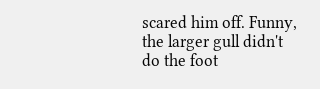scared him off. Funny, the larger gull didn't do the foot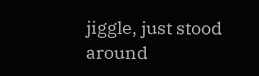jiggle, just stood around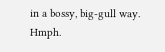in a bossy, big-gull way. Hmph.